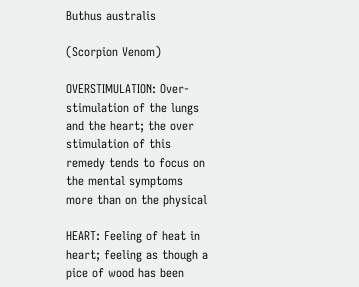Buthus australis

(Scorpion Venom)

OVERSTIMULATION: Over-stimulation of the lungs and the heart; the over stimulation of this remedy tends to focus on the mental symptoms more than on the physical

HEART: Feeling of heat in heart; feeling as though a pice of wood has been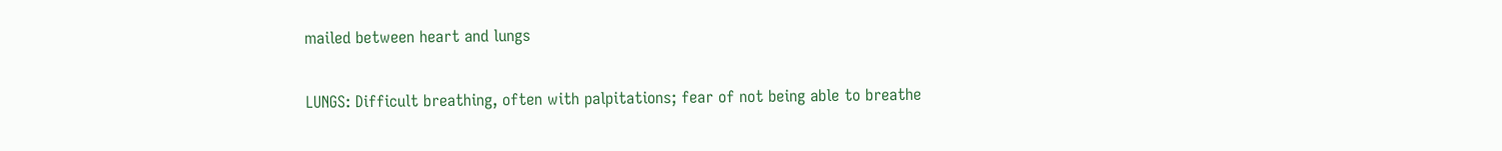mailed between heart and lungs

LUNGS: Difficult breathing, often with palpitations; fear of not being able to breathe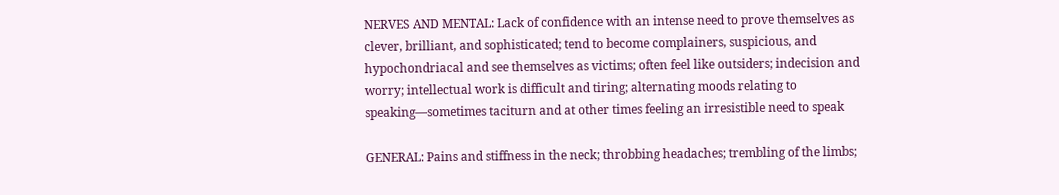NERVES AND MENTAL: Lack of confidence with an intense need to prove themselves as clever, brilliant, and sophisticated; tend to become complainers, suspicious, and hypochondriacal and see themselves as victims; often feel like outsiders; indecision and worry; intellectual work is difficult and tiring; alternating moods relating to speaking—sometimes taciturn and at other times feeling an irresistible need to speak

GENERAL: Pains and stiffness in the neck; throbbing headaches; trembling of the limbs;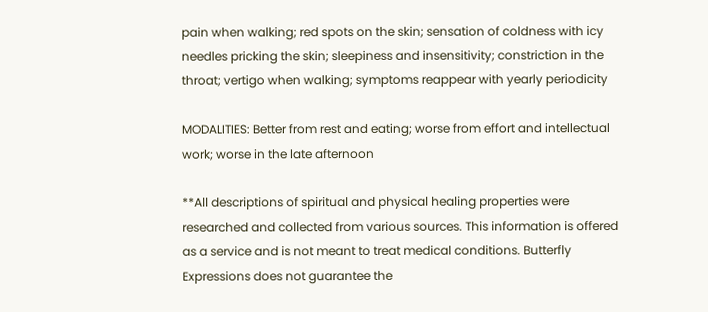pain when walking; red spots on the skin; sensation of coldness with icy needles pricking the skin; sleepiness and insensitivity; constriction in the throat; vertigo when walking; symptoms reappear with yearly periodicity

MODALITIES: Better from rest and eating; worse from effort and intellectual work; worse in the late afternoon

**All descriptions of spiritual and physical healing properties were researched and collected from various sources. This information is offered as a service and is not meant to treat medical conditions. Butterfly Expressions does not guarantee the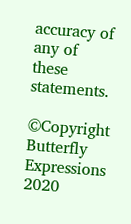accuracy of any of these statements.

©Copyright Butterfly Expressions 2020